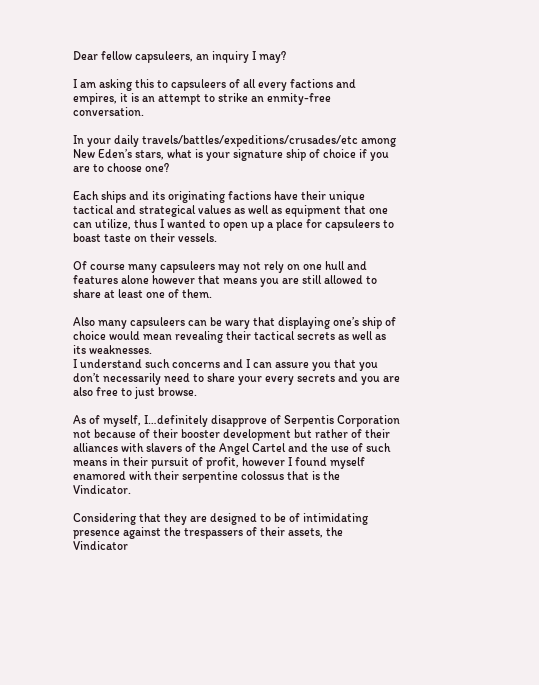Dear fellow capsuleers, an inquiry I may?

I am asking this to capsuleers of all every factions and empires, it is an attempt to strike an enmity-free conversation.

In your daily travels/battles/expeditions/crusades/etc among New Eden’s stars, what is your signature ship of choice if you are to choose one?

Each ships and its originating factions have their unique tactical and strategical values as well as equipment that one can utilize, thus I wanted to open up a place for capsuleers to boast taste on their vessels.

Of course many capsuleers may not rely on one hull and features alone however that means you are still allowed to share at least one of them.

Also many capsuleers can be wary that displaying one’s ship of choice would mean revealing their tactical secrets as well as its weaknesses.
I understand such concerns and I can assure you that you don’t necessarily need to share your every secrets and you are also free to just browse.

As of myself, I…definitely disapprove of Serpentis Corporation not because of their booster development but rather of their alliances with slavers of the Angel Cartel and the use of such means in their pursuit of profit, however I found myself enamored with their serpentine colossus that is the Vindicator.

Considering that they are designed to be of intimidating presence against the trespassers of their assets, the Vindicator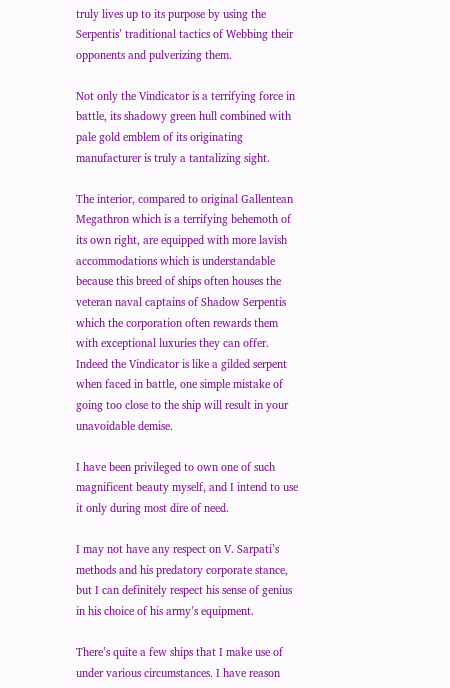truly lives up to its purpose by using the Serpentis’ traditional tactics of Webbing their opponents and pulverizing them.

Not only the Vindicator is a terrifying force in battle, its shadowy green hull combined with pale gold emblem of its originating manufacturer is truly a tantalizing sight.

The interior, compared to original Gallentean Megathron which is a terrifying behemoth of its own right, are equipped with more lavish accommodations which is understandable because this breed of ships often houses the veteran naval captains of Shadow Serpentis which the corporation often rewards them with exceptional luxuries they can offer.
Indeed the Vindicator is like a gilded serpent when faced in battle, one simple mistake of going too close to the ship will result in your unavoidable demise.

I have been privileged to own one of such magnificent beauty myself, and I intend to use it only during most dire of need.

I may not have any respect on V. Sarpati’s methods and his predatory corporate stance, but I can definitely respect his sense of genius in his choice of his army’s equipment.

There’s quite a few ships that I make use of under various circumstances. I have reason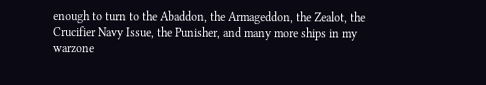enough to turn to the Abaddon, the Armageddon, the Zealot, the Crucifier Navy Issue, the Punisher, and many more ships in my warzone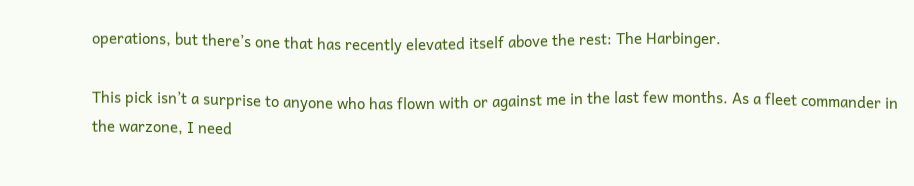operations, but there’s one that has recently elevated itself above the rest: The Harbinger.

This pick isn’t a surprise to anyone who has flown with or against me in the last few months. As a fleet commander in the warzone, I need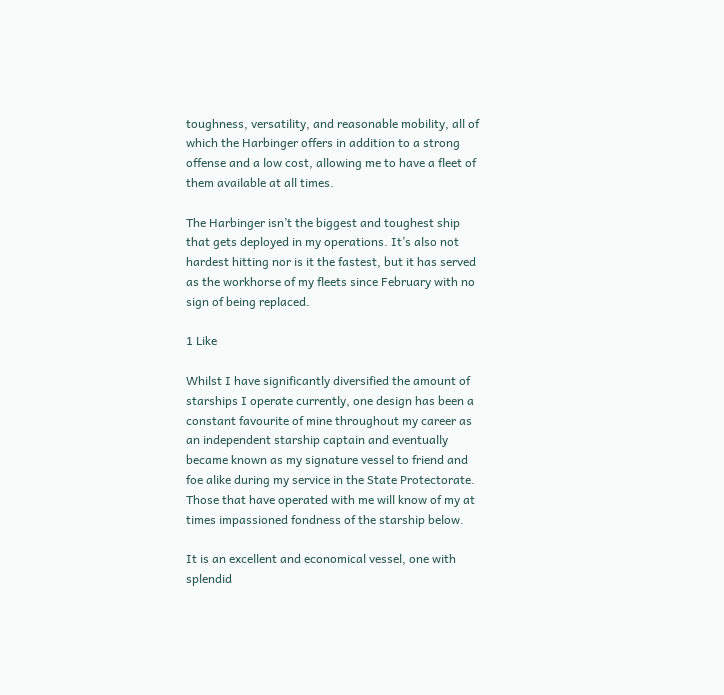toughness, versatility, and reasonable mobility, all of which the Harbinger offers in addition to a strong offense and a low cost, allowing me to have a fleet of them available at all times.

The Harbinger isn’t the biggest and toughest ship that gets deployed in my operations. It’s also not hardest hitting nor is it the fastest, but it has served as the workhorse of my fleets since February with no sign of being replaced.

1 Like

Whilst I have significantly diversified the amount of starships I operate currently, one design has been a constant favourite of mine throughout my career as an independent starship captain and eventually became known as my signature vessel to friend and foe alike during my service in the State Protectorate. Those that have operated with me will know of my at times impassioned fondness of the starship below.

It is an excellent and economical vessel, one with splendid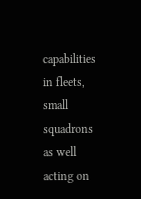capabilities in fleets, small squadrons as well acting on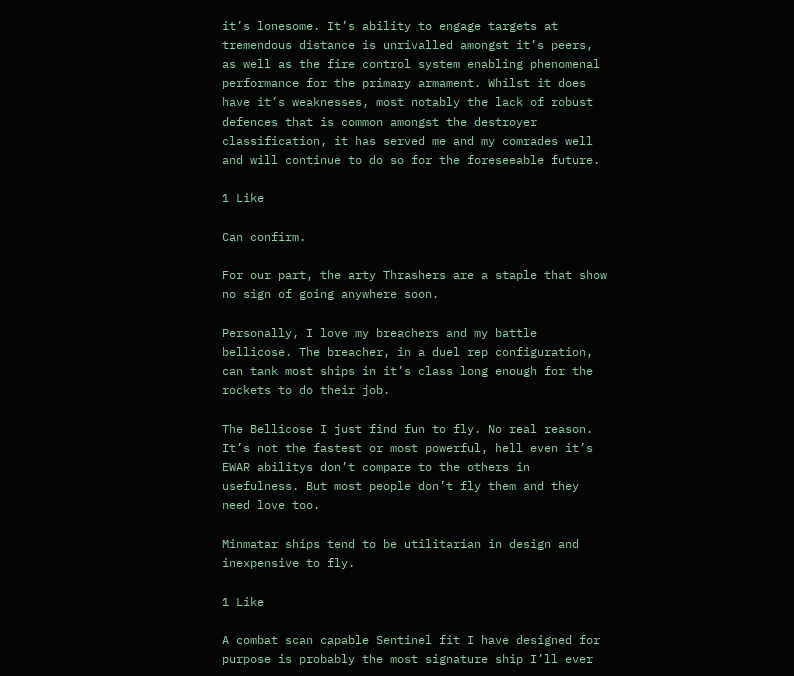it’s lonesome. It’s ability to engage targets at tremendous distance is unrivalled amongst it’s peers, as well as the fire control system enabling phenomenal performance for the primary armament. Whilst it does have it’s weaknesses, most notably the lack of robust defences that is common amongst the destroyer classification, it has served me and my comrades well and will continue to do so for the foreseeable future.

1 Like

Can confirm.

For our part, the arty Thrashers are a staple that show no sign of going anywhere soon.

Personally, I love my breachers and my battle bellicose. The breacher, in a duel rep configuration, can tank most ships in it’s class long enough for the rockets to do their job.

The Bellicose I just find fun to fly. No real reason. It’s not the fastest or most powerful, hell even it’s EWAR abilitys don’t compare to the others in usefulness. But most people don’t fly them and they need love too.

Minmatar ships tend to be utilitarian in design and inexpensive to fly.

1 Like

A combat scan capable Sentinel fit I have designed for purpose is probably the most signature ship I’ll ever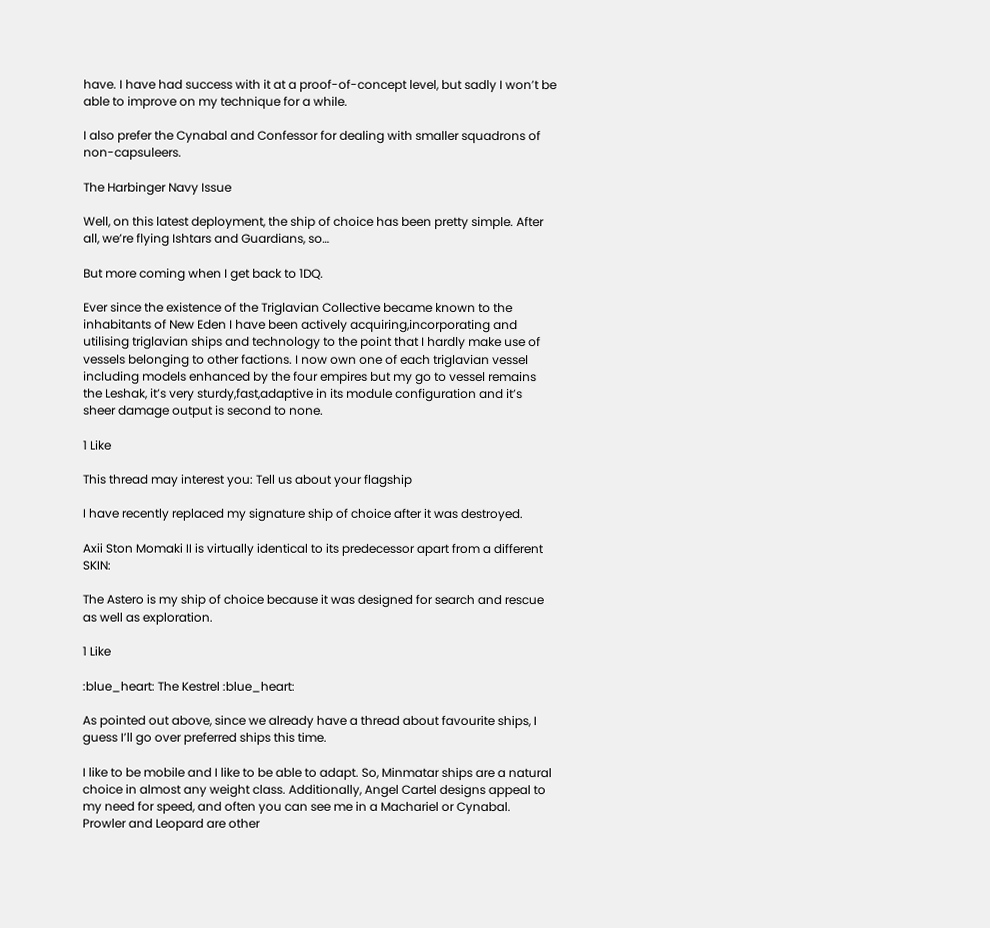have. I have had success with it at a proof-of-concept level, but sadly I won’t be able to improve on my technique for a while.

I also prefer the Cynabal and Confessor for dealing with smaller squadrons of non-capsuleers.

The Harbinger Navy Issue

Well, on this latest deployment, the ship of choice has been pretty simple. After all, we’re flying Ishtars and Guardians, so…

But more coming when I get back to 1DQ.

Ever since the existence of the Triglavian Collective became known to the inhabitants of New Eden I have been actively acquiring,incorporating and utilising triglavian ships and technology to the point that I hardly make use of vessels belonging to other factions. I now own one of each triglavian vessel including models enhanced by the four empires but my go to vessel remains the Leshak, it’s very sturdy,fast,adaptive in its module configuration and it’s sheer damage output is second to none.

1 Like

This thread may interest you: Tell us about your flagship

I have recently replaced my signature ship of choice after it was destroyed.

Axii Ston Momaki II is virtually identical to its predecessor apart from a different SKIN:

The Astero is my ship of choice because it was designed for search and rescue as well as exploration.

1 Like

:blue_heart: The Kestrel :blue_heart:

As pointed out above, since we already have a thread about favourite ships, I guess I’ll go over preferred ships this time.

I like to be mobile and I like to be able to adapt. So, Minmatar ships are a natural choice in almost any weight class. Additionally, Angel Cartel designs appeal to my need for speed, and often you can see me in a Machariel or Cynabal. Prowler and Leopard are other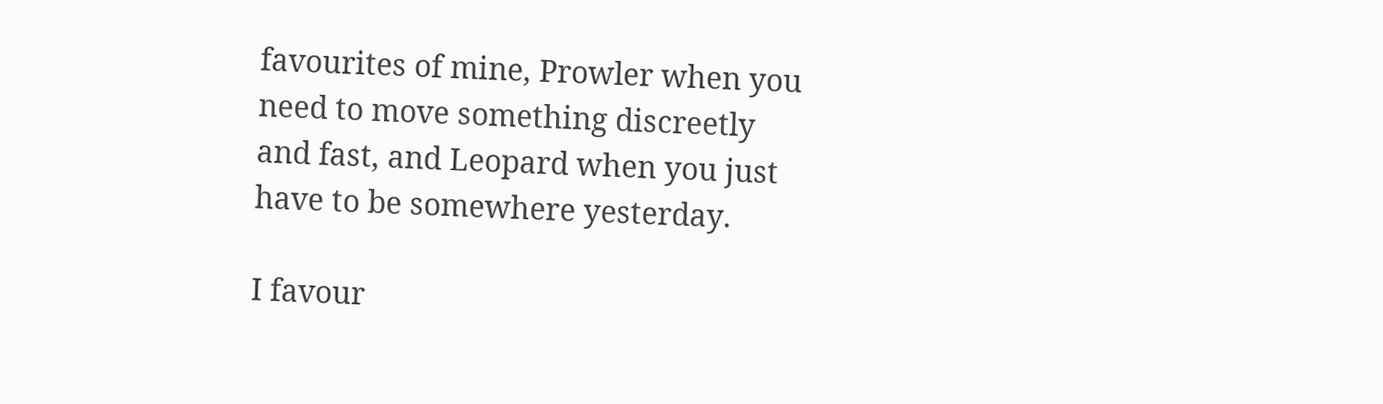favourites of mine, Prowler when you need to move something discreetly and fast, and Leopard when you just have to be somewhere yesterday.

I favour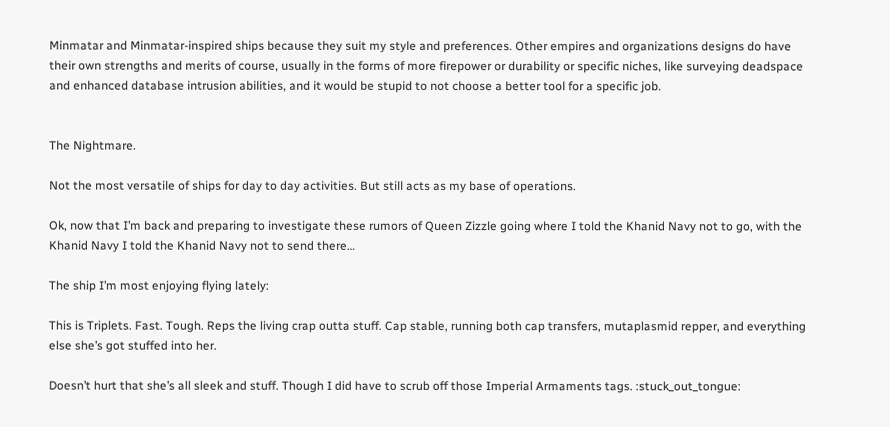Minmatar and Minmatar-inspired ships because they suit my style and preferences. Other empires and organizations designs do have their own strengths and merits of course, usually in the forms of more firepower or durability or specific niches, like surveying deadspace and enhanced database intrusion abilities, and it would be stupid to not choose a better tool for a specific job.


The Nightmare.

Not the most versatile of ships for day to day activities. But still acts as my base of operations.

Ok, now that I’m back and preparing to investigate these rumors of Queen Zizzle going where I told the Khanid Navy not to go, with the Khanid Navy I told the Khanid Navy not to send there…

The ship I’m most enjoying flying lately:

This is Triplets. Fast. Tough. Reps the living crap outta stuff. Cap stable, running both cap transfers, mutaplasmid repper, and everything else she’s got stuffed into her.

Doesn’t hurt that she’s all sleek and stuff. Though I did have to scrub off those Imperial Armaments tags. :stuck_out_tongue: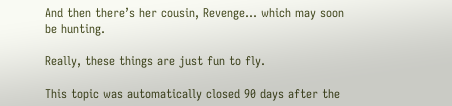And then there’s her cousin, Revenge… which may soon be hunting.

Really, these things are just fun to fly.

This topic was automatically closed 90 days after the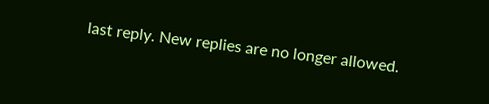last reply. New replies are no longer allowed.